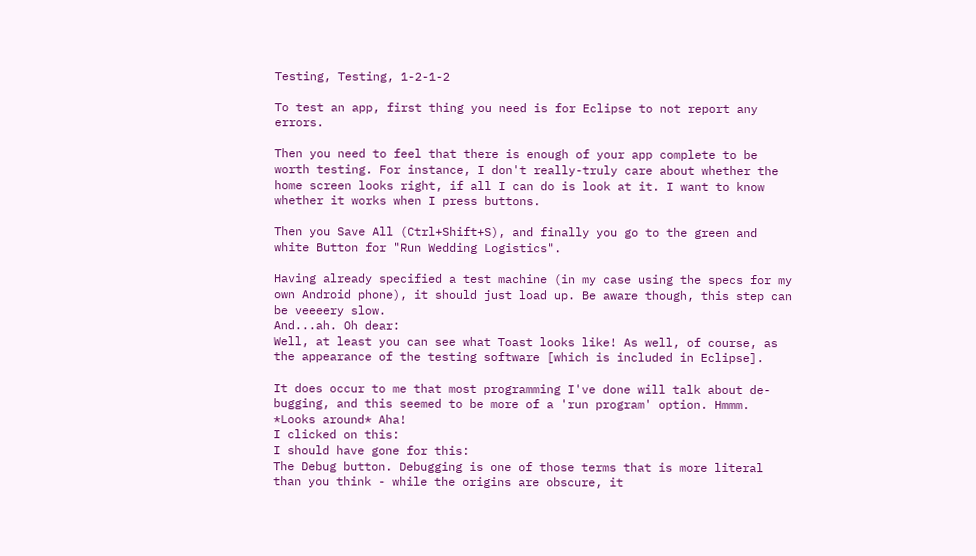Testing, Testing, 1-2-1-2

To test an app, first thing you need is for Eclipse to not report any errors.

Then you need to feel that there is enough of your app complete to be worth testing. For instance, I don't really-truly care about whether the home screen looks right, if all I can do is look at it. I want to know whether it works when I press buttons.

Then you Save All (Ctrl+Shift+S), and finally you go to the green and white Button for "Run Wedding Logistics".

Having already specified a test machine (in my case using the specs for my own Android phone), it should just load up. Be aware though, this step can be veeeery slow.
And...ah. Oh dear:
Well, at least you can see what Toast looks like! As well, of course, as the appearance of the testing software [which is included in Eclipse].

It does occur to me that most programming I've done will talk about de-bugging, and this seemed to be more of a 'run program' option. Hmmm. *Looks around* Aha!
I clicked on this:
I should have gone for this:
The Debug button. Debugging is one of those terms that is more literal than you think - while the origins are obscure, it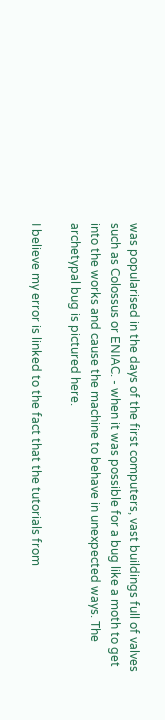was popularised in the days of the first computers, vast buildings full of valves such as Colossus or ENIAC. - when it was possible for a bug like a moth to get into the works and cause the machine to behave in unexpected ways. The archetypal bug is pictured here.

I believe my error is linked to the fact that the tutorials from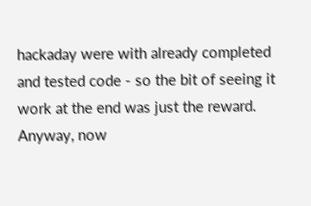hackaday were with already completed and tested code - so the bit of seeing it work at the end was just the reward. Anyway, now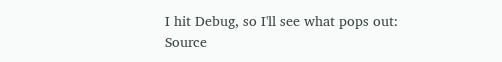I hit Debug, so I'll see what pops out:
Source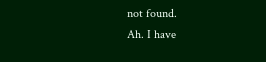not found.
Ah. I have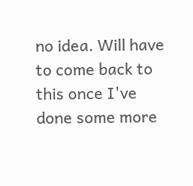no idea. Will have to come back to this once I've done some more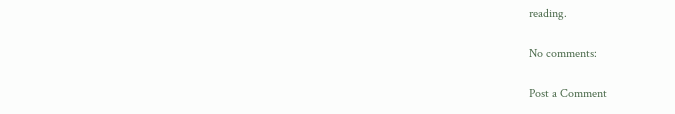reading.

No comments:

Post a Comment